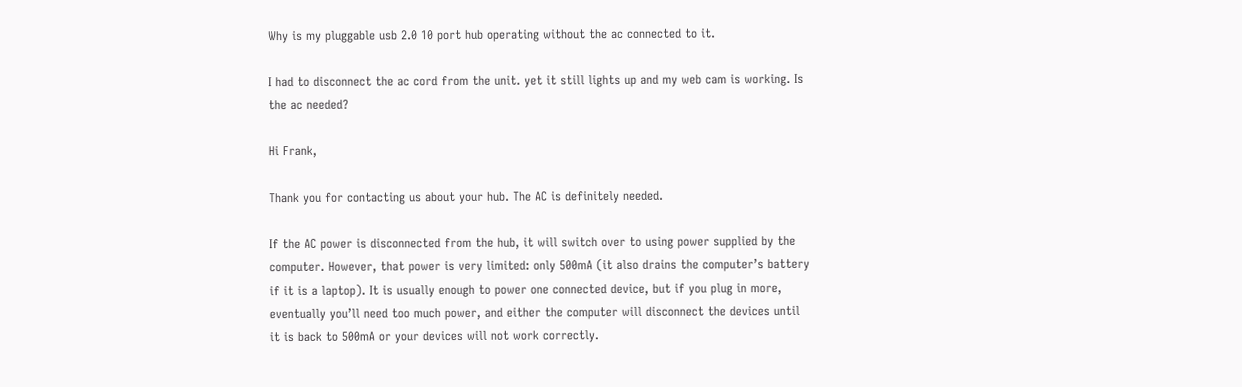Why is my pluggable usb 2.0 10 port hub operating without the ac connected to it.

I had to disconnect the ac cord from the unit. yet it still lights up and my web cam is working. Is the ac needed?

Hi Frank,

Thank you for contacting us about your hub. The AC is definitely needed.

If the AC power is disconnected from the hub, it will switch over to using power supplied by the computer. However, that power is very limited: only 500mA (it also drains the computer’s battery if it is a laptop). It is usually enough to power one connected device, but if you plug in more, eventually you’ll need too much power, and either the computer will disconnect the devices until it is back to 500mA or your devices will not work correctly.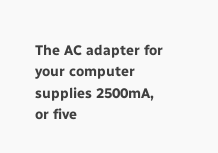The AC adapter for your computer supplies 2500mA, or five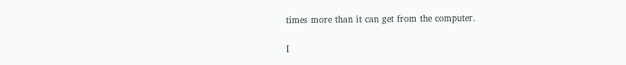times more than it can get from the computer.

I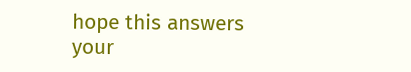hope this answers your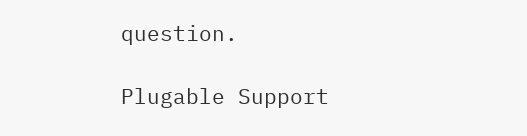question.

Plugable Support